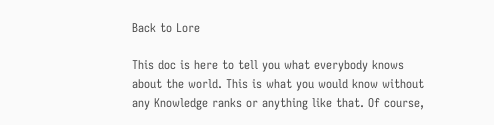Back to Lore

This doc is here to tell you what everybody knows about the world. This is what you would know without any Knowledge ranks or anything like that. Of course,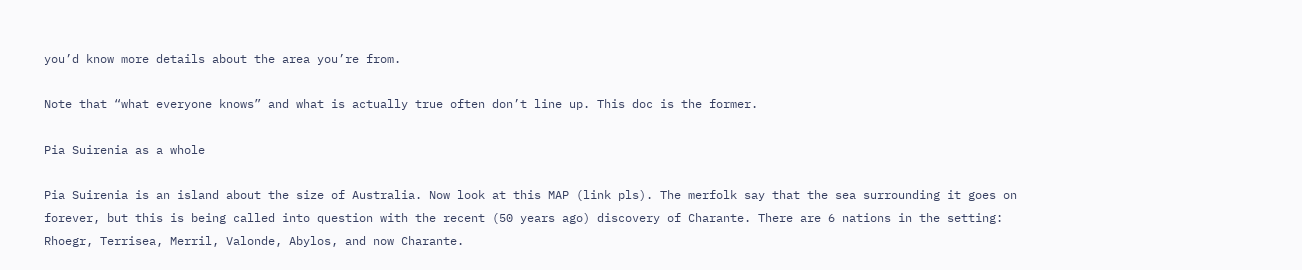you’d know more details about the area you’re from.

Note that “what everyone knows” and what is actually true often don’t line up. This doc is the former.

Pia Suirenia as a whole

Pia Suirenia is an island about the size of Australia. Now look at this MAP (link pls). The merfolk say that the sea surrounding it goes on forever, but this is being called into question with the recent (50 years ago) discovery of Charante. There are 6 nations in the setting: Rhoegr, Terrisea, Merril, Valonde, Abylos, and now Charante.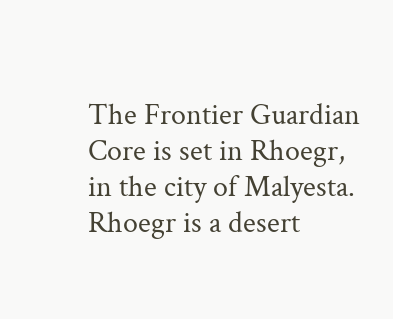The Frontier Guardian Core is set in Rhoegr, in the city of Malyesta. Rhoegr is a desert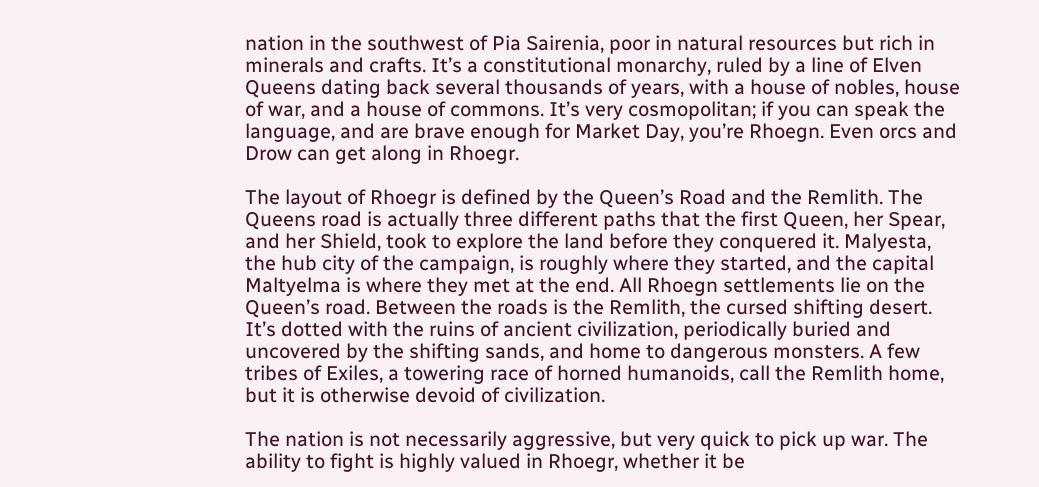nation in the southwest of Pia Sairenia, poor in natural resources but rich in minerals and crafts. It’s a constitutional monarchy, ruled by a line of Elven Queens dating back several thousands of years, with a house of nobles, house of war, and a house of commons. It’s very cosmopolitan; if you can speak the language, and are brave enough for Market Day, you’re Rhoegn. Even orcs and Drow can get along in Rhoegr.

The layout of Rhoegr is defined by the Queen’s Road and the Remlith. The Queens road is actually three different paths that the first Queen, her Spear, and her Shield, took to explore the land before they conquered it. Malyesta, the hub city of the campaign, is roughly where they started, and the capital Maltyelma is where they met at the end. All Rhoegn settlements lie on the Queen’s road. Between the roads is the Remlith, the cursed shifting desert. It’s dotted with the ruins of ancient civilization, periodically buried and uncovered by the shifting sands, and home to dangerous monsters. A few tribes of Exiles, a towering race of horned humanoids, call the Remlith home, but it is otherwise devoid of civilization.

The nation is not necessarily aggressive, but very quick to pick up war. The ability to fight is highly valued in Rhoegr, whether it be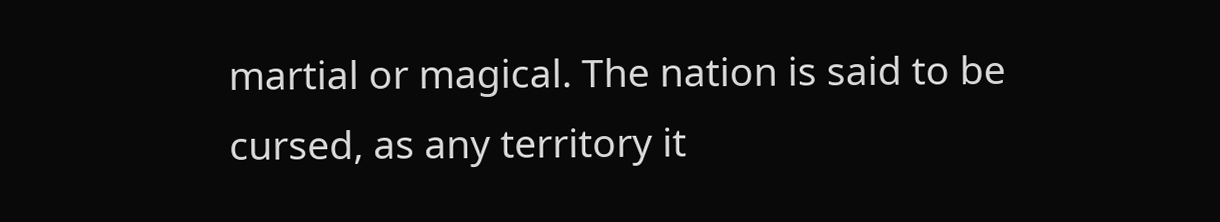martial or magical. The nation is said to be cursed, as any territory it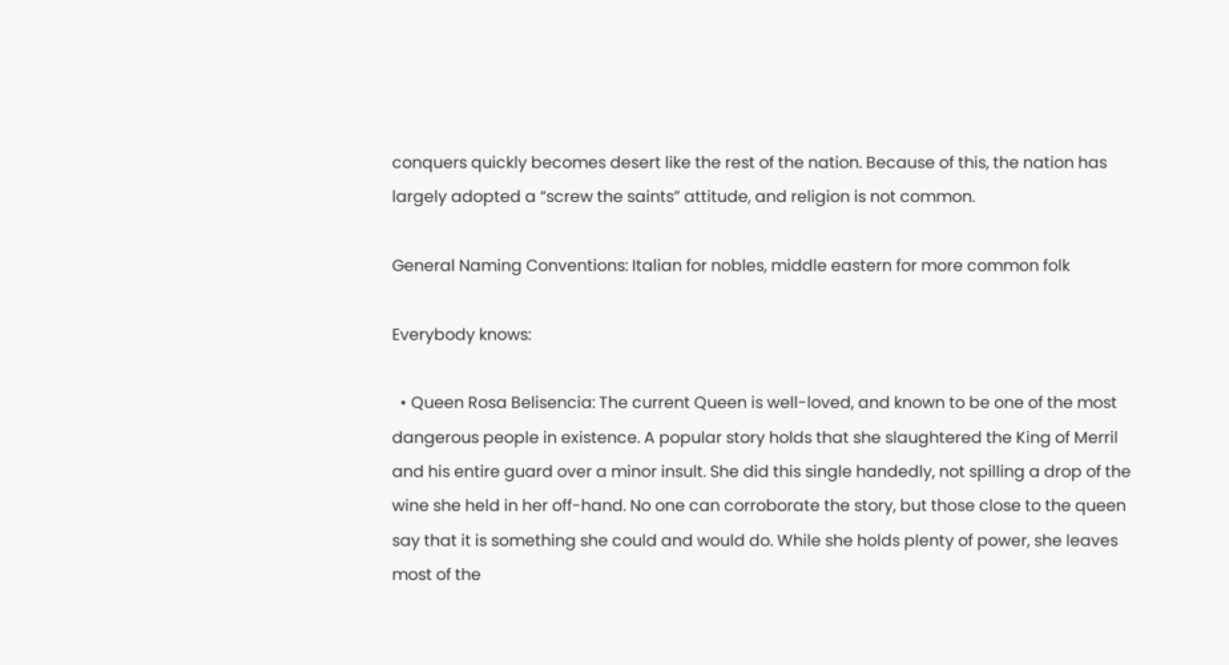conquers quickly becomes desert like the rest of the nation. Because of this, the nation has largely adopted a “screw the saints” attitude, and religion is not common.

General Naming Conventions: Italian for nobles, middle eastern for more common folk

Everybody knows:

  • Queen Rosa Belisencia: The current Queen is well-loved, and known to be one of the most dangerous people in existence. A popular story holds that she slaughtered the King of Merril and his entire guard over a minor insult. She did this single handedly, not spilling a drop of the wine she held in her off-hand. No one can corroborate the story, but those close to the queen say that it is something she could and would do. While she holds plenty of power, she leaves most of the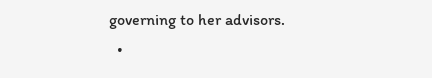governing to her advisors.
  •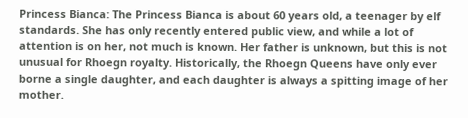Princess Bianca: The Princess Bianca is about 60 years old, a teenager by elf standards. She has only recently entered public view, and while a lot of attention is on her, not much is known. Her father is unknown, but this is not unusual for Rhoegn royalty. Historically, the Rhoegn Queens have only ever borne a single daughter, and each daughter is always a spitting image of her mother.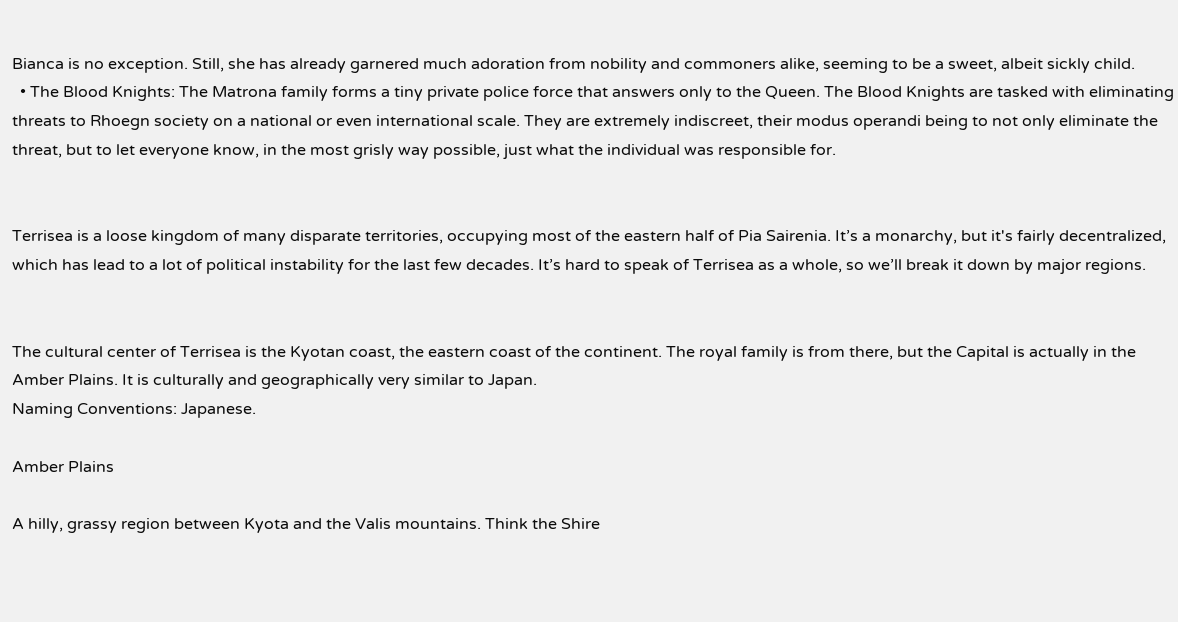Bianca is no exception. Still, she has already garnered much adoration from nobility and commoners alike, seeming to be a sweet, albeit sickly child.
  • The Blood Knights: The Matrona family forms a tiny private police force that answers only to the Queen. The Blood Knights are tasked with eliminating threats to Rhoegn society on a national or even international scale. They are extremely indiscreet, their modus operandi being to not only eliminate the threat, but to let everyone know, in the most grisly way possible, just what the individual was responsible for.


Terrisea is a loose kingdom of many disparate territories, occupying most of the eastern half of Pia Sairenia. It’s a monarchy, but it's fairly decentralized, which has lead to a lot of political instability for the last few decades. It’s hard to speak of Terrisea as a whole, so we’ll break it down by major regions.


The cultural center of Terrisea is the Kyotan coast, the eastern coast of the continent. The royal family is from there, but the Capital is actually in the Amber Plains. It is culturally and geographically very similar to Japan.
Naming Conventions: Japanese.

Amber Plains

A hilly, grassy region between Kyota and the Valis mountains. Think the Shire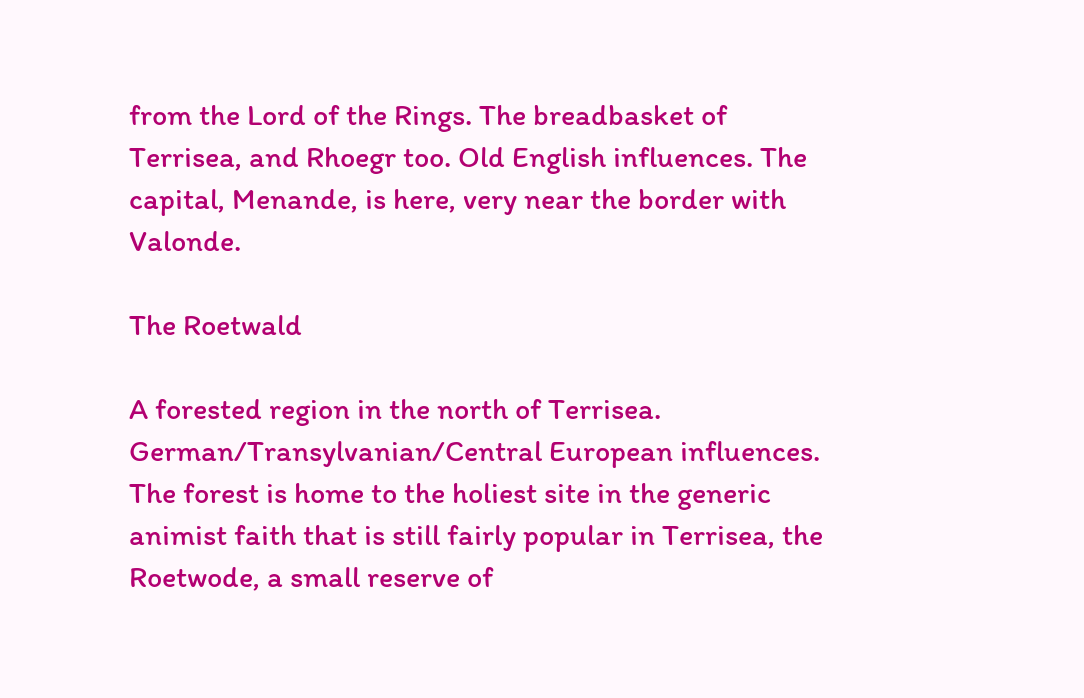from the Lord of the Rings. The breadbasket of Terrisea, and Rhoegr too. Old English influences. The capital, Menande, is here, very near the border with Valonde.

The Roetwald

A forested region in the north of Terrisea. German/Transylvanian/Central European influences. The forest is home to the holiest site in the generic animist faith that is still fairly popular in Terrisea, the Roetwode, a small reserve of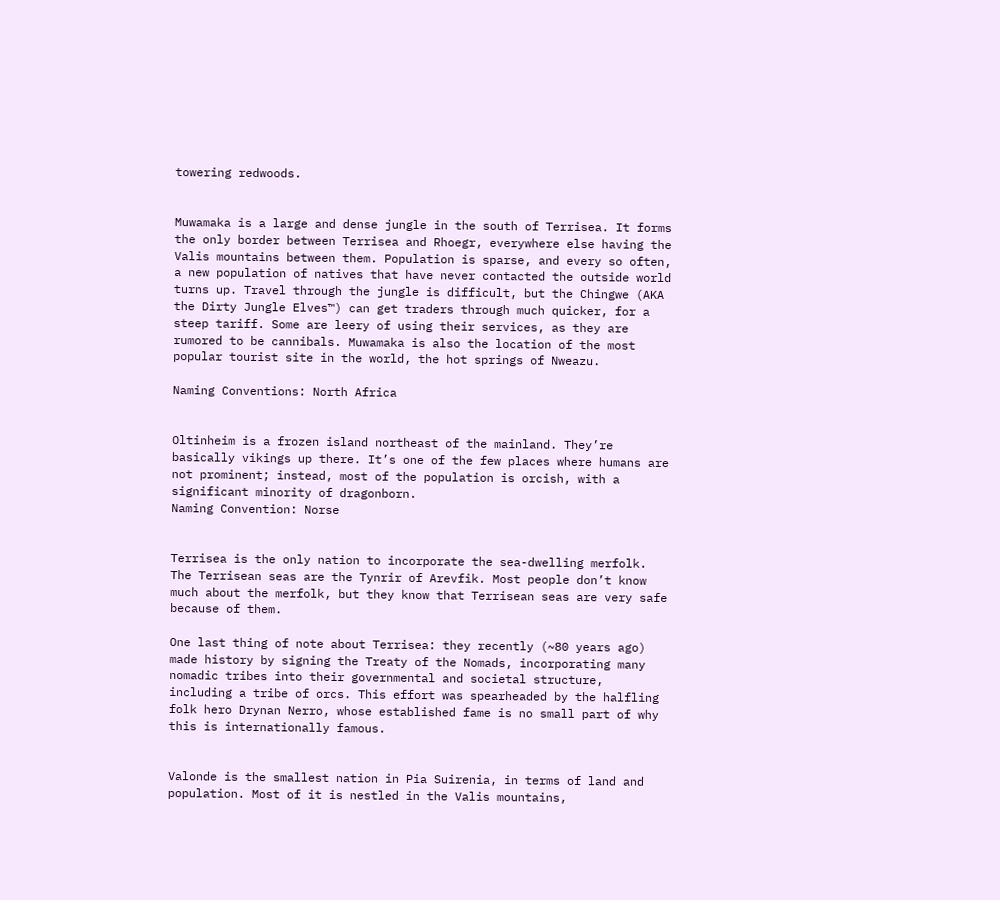towering redwoods.


Muwamaka is a large and dense jungle in the south of Terrisea. It forms the only border between Terrisea and Rhoegr, everywhere else having the Valis mountains between them. Population is sparse, and every so often, a new population of natives that have never contacted the outside world turns up. Travel through the jungle is difficult, but the Chingwe (AKA the Dirty Jungle Elves™) can get traders through much quicker, for a steep tariff. Some are leery of using their services, as they are rumored to be cannibals. Muwamaka is also the location of the most popular tourist site in the world, the hot springs of Nweazu.

Naming Conventions: North Africa


Oltinheim is a frozen island northeast of the mainland. They’re basically vikings up there. It’s one of the few places where humans are not prominent; instead, most of the population is orcish, with a significant minority of dragonborn.
Naming Convention: Norse


Terrisea is the only nation to incorporate the sea-dwelling merfolk. The Terrisean seas are the Tynrir of Arevfik. Most people don’t know much about the merfolk, but they know that Terrisean seas are very safe because of them.

One last thing of note about Terrisea: they recently (~80 years ago) made history by signing the Treaty of the Nomads, incorporating many nomadic tribes into their governmental and societal structure, including a tribe of orcs. This effort was spearheaded by the halfling folk hero Drynan Nerro, whose established fame is no small part of why this is internationally famous.


Valonde is the smallest nation in Pia Suirenia, in terms of land and population. Most of it is nestled in the Valis mountains,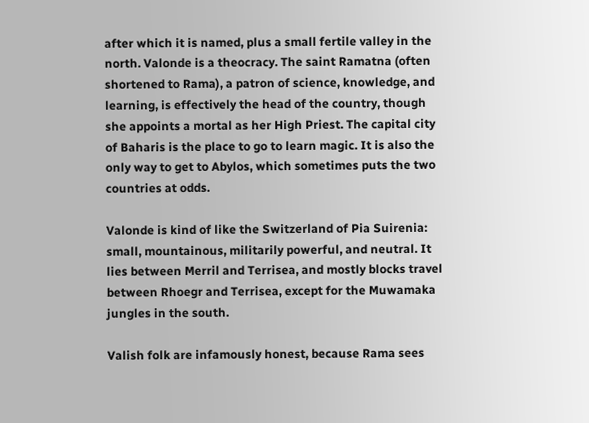after which it is named, plus a small fertile valley in the north. Valonde is a theocracy. The saint Ramatna (often shortened to Rama), a patron of science, knowledge, and learning, is effectively the head of the country, though she appoints a mortal as her High Priest. The capital city of Baharis is the place to go to learn magic. It is also the only way to get to Abylos, which sometimes puts the two countries at odds.

Valonde is kind of like the Switzerland of Pia Suirenia: small, mountainous, militarily powerful, and neutral. It lies between Merril and Terrisea, and mostly blocks travel between Rhoegr and Terrisea, except for the Muwamaka jungles in the south.

Valish folk are infamously honest, because Rama sees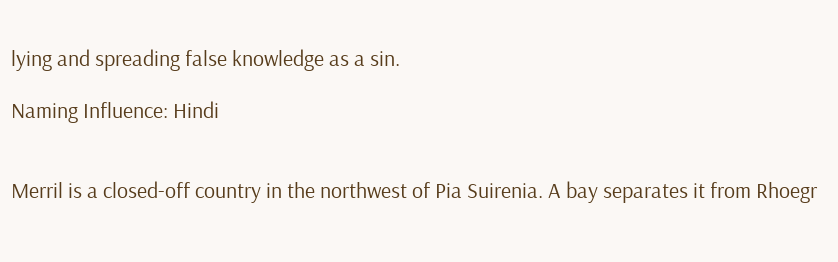lying and spreading false knowledge as a sin.

Naming Influence: Hindi


Merril is a closed-off country in the northwest of Pia Suirenia. A bay separates it from Rhoegr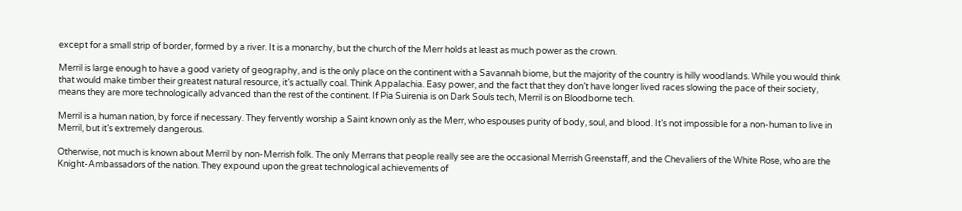except for a small strip of border, formed by a river. It is a monarchy, but the church of the Merr holds at least as much power as the crown.

Merril is large enough to have a good variety of geography, and is the only place on the continent with a Savannah biome, but the majority of the country is hilly woodlands. While you would think that would make timber their greatest natural resource, it’s actually coal. Think Appalachia. Easy power, and the fact that they don’t have longer lived races slowing the pace of their society, means they are more technologically advanced than the rest of the continent. If Pia Suirenia is on Dark Souls tech, Merril is on Bloodborne tech.

Merril is a human nation, by force if necessary. They fervently worship a Saint known only as the Merr, who espouses purity of body, soul, and blood. It’s not impossible for a non-human to live in Merril, but it’s extremely dangerous.

Otherwise, not much is known about Merril by non-Merrish folk. The only Merrans that people really see are the occasional Merrish Greenstaff, and the Chevaliers of the White Rose, who are the Knight-Ambassadors of the nation. They expound upon the great technological achievements of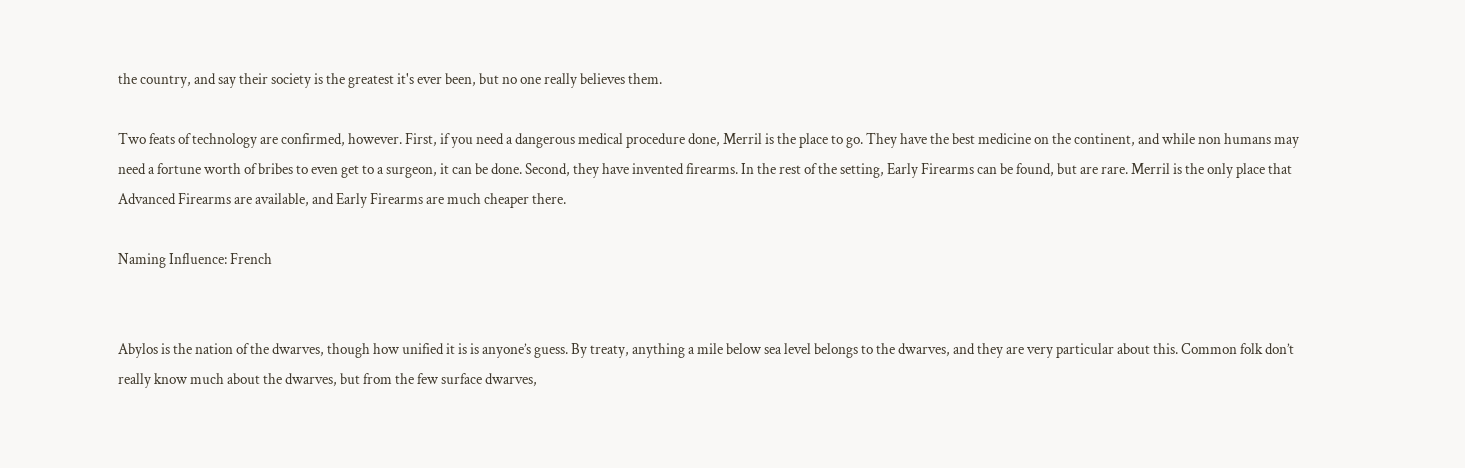the country, and say their society is the greatest it's ever been, but no one really believes them.

Two feats of technology are confirmed, however. First, if you need a dangerous medical procedure done, Merril is the place to go. They have the best medicine on the continent, and while non humans may need a fortune worth of bribes to even get to a surgeon, it can be done. Second, they have invented firearms. In the rest of the setting, Early Firearms can be found, but are rare. Merril is the only place that Advanced Firearms are available, and Early Firearms are much cheaper there.

Naming Influence: French


Abylos is the nation of the dwarves, though how unified it is is anyone’s guess. By treaty, anything a mile below sea level belongs to the dwarves, and they are very particular about this. Common folk don’t really know much about the dwarves, but from the few surface dwarves,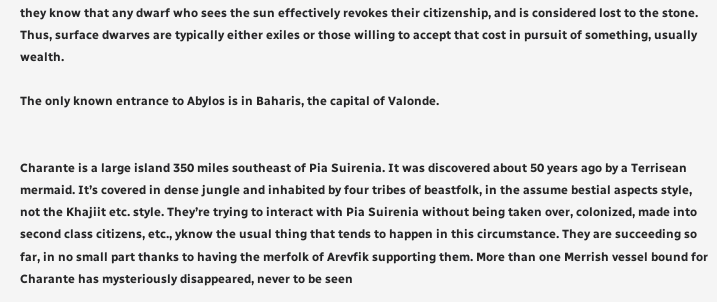they know that any dwarf who sees the sun effectively revokes their citizenship, and is considered lost to the stone. Thus, surface dwarves are typically either exiles or those willing to accept that cost in pursuit of something, usually wealth.

The only known entrance to Abylos is in Baharis, the capital of Valonde.


Charante is a large island 350 miles southeast of Pia Suirenia. It was discovered about 50 years ago by a Terrisean mermaid. It’s covered in dense jungle and inhabited by four tribes of beastfolk, in the assume bestial aspects style, not the Khajiit etc. style. They’re trying to interact with Pia Suirenia without being taken over, colonized, made into second class citizens, etc., yknow the usual thing that tends to happen in this circumstance. They are succeeding so far, in no small part thanks to having the merfolk of Arevfik supporting them. More than one Merrish vessel bound for Charante has mysteriously disappeared, never to be seen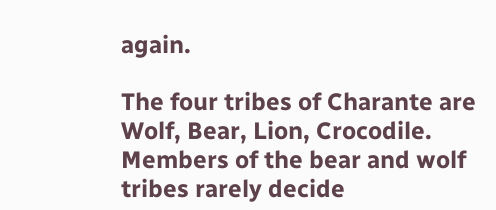again.

The four tribes of Charante are Wolf, Bear, Lion, Crocodile. Members of the bear and wolf tribes rarely decide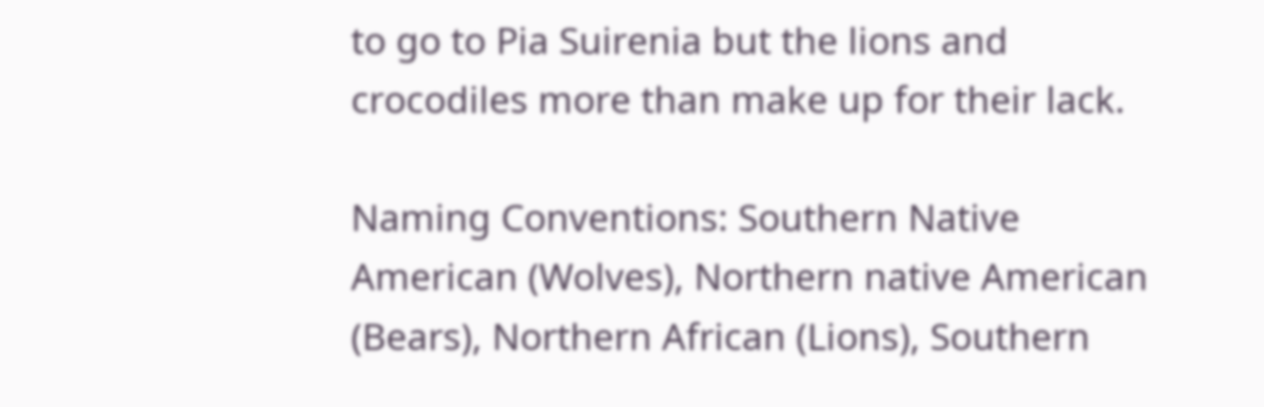to go to Pia Suirenia but the lions and crocodiles more than make up for their lack.

Naming Conventions: Southern Native American (Wolves), Northern native American (Bears), Northern African (Lions), Southern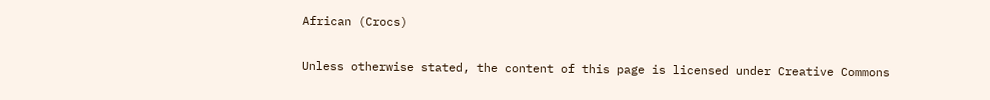African (Crocs)

Unless otherwise stated, the content of this page is licensed under Creative Commons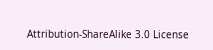Attribution-ShareAlike 3.0 License